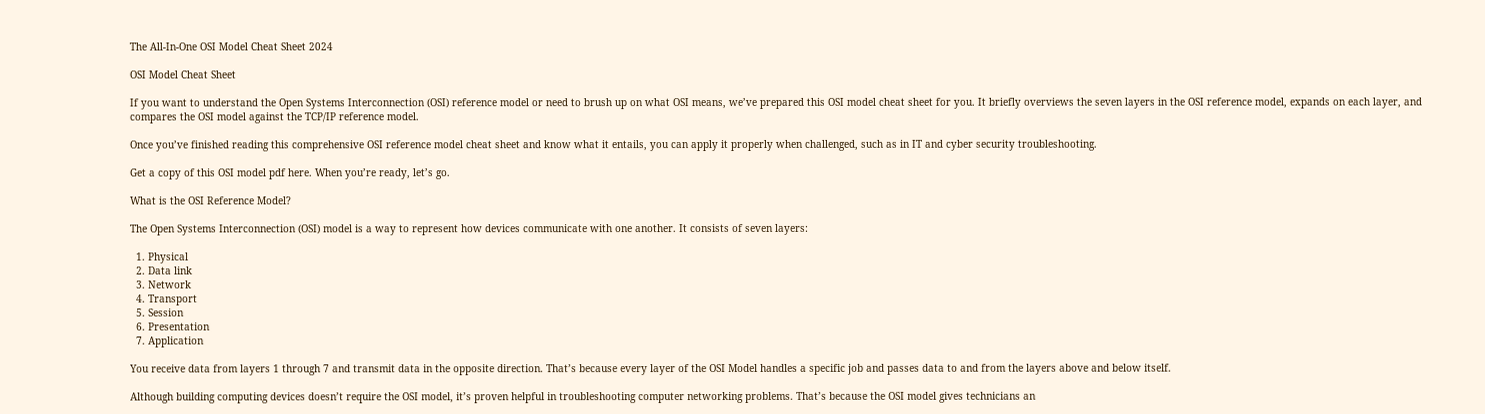The All-In-One OSI Model Cheat Sheet 2024

OSI Model Cheat Sheet

If you want to understand the Open Systems Interconnection (OSI) reference model or need to brush up on what OSI means, we’ve prepared this OSI model cheat sheet for you. It briefly overviews the seven layers in the OSI reference model, expands on each layer, and compares the OSI model against the TCP/IP reference model.

Once you’ve finished reading this comprehensive OSI reference model cheat sheet and know what it entails, you can apply it properly when challenged, such as in IT and cyber security troubleshooting.

Get a copy of this OSI model pdf here. When you’re ready, let’s go.

What is the OSI Reference Model?

The Open Systems Interconnection (OSI) model is a way to represent how devices communicate with one another. It consists of seven layers:

  1. Physical
  2. Data link
  3. Network
  4. Transport
  5. Session
  6. Presentation
  7. Application

You receive data from layers 1 through 7 and transmit data in the opposite direction. That’s because every layer of the OSI Model handles a specific job and passes data to and from the layers above and below itself.

Although building computing devices doesn’t require the OSI model, it’s proven helpful in troubleshooting computer networking problems. That’s because the OSI model gives technicians an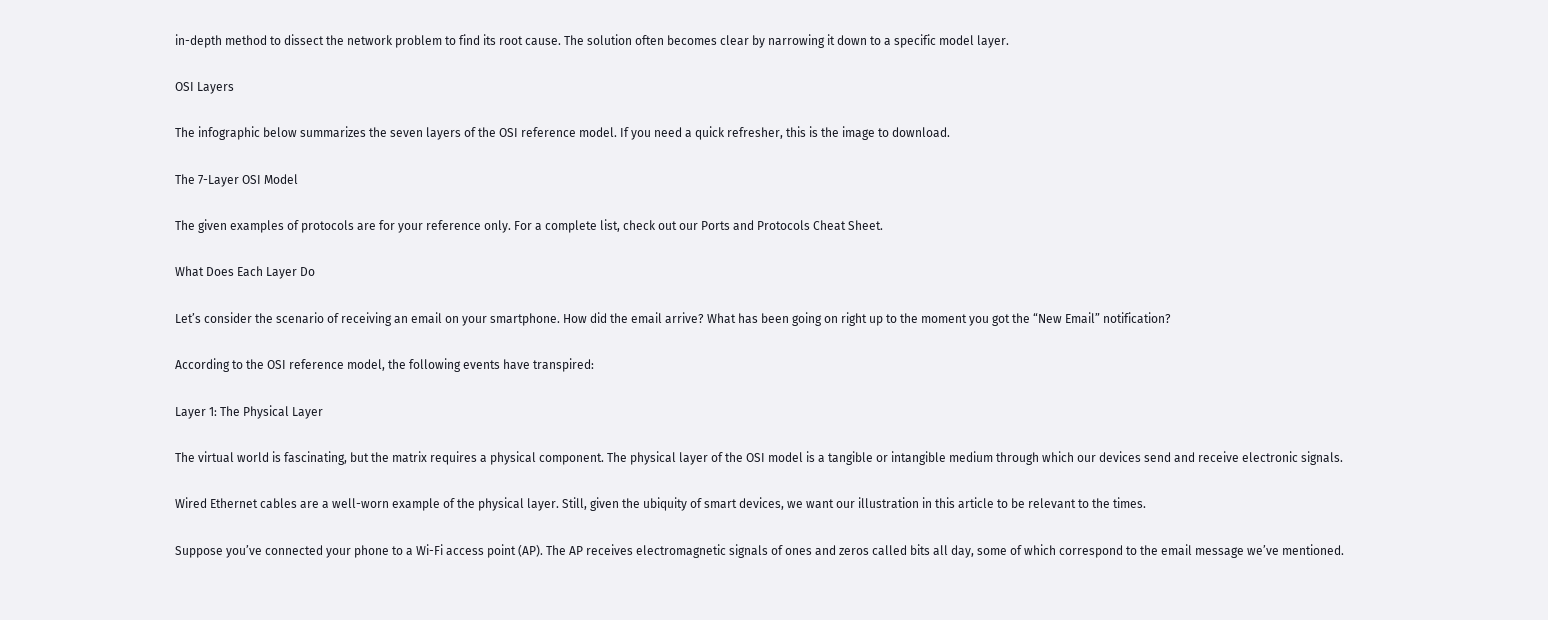in-depth method to dissect the network problem to find its root cause. The solution often becomes clear by narrowing it down to a specific model layer.

OSI Layers

The infographic below summarizes the seven layers of the OSI reference model. If you need a quick refresher, this is the image to download.

The 7-Layer OSI Model

The given examples of protocols are for your reference only. For a complete list, check out our Ports and Protocols Cheat Sheet.

What Does Each Layer Do

Let’s consider the scenario of receiving an email on your smartphone. How did the email arrive? What has been going on right up to the moment you got the “New Email” notification?

According to the OSI reference model, the following events have transpired:

Layer 1: The Physical Layer

The virtual world is fascinating, but the matrix requires a physical component. The physical layer of the OSI model is a tangible or intangible medium through which our devices send and receive electronic signals.

Wired Ethernet cables are a well-worn example of the physical layer. Still, given the ubiquity of smart devices, we want our illustration in this article to be relevant to the times.

Suppose you’ve connected your phone to a Wi-Fi access point (AP). The AP receives electromagnetic signals of ones and zeros called bits all day, some of which correspond to the email message we’ve mentioned.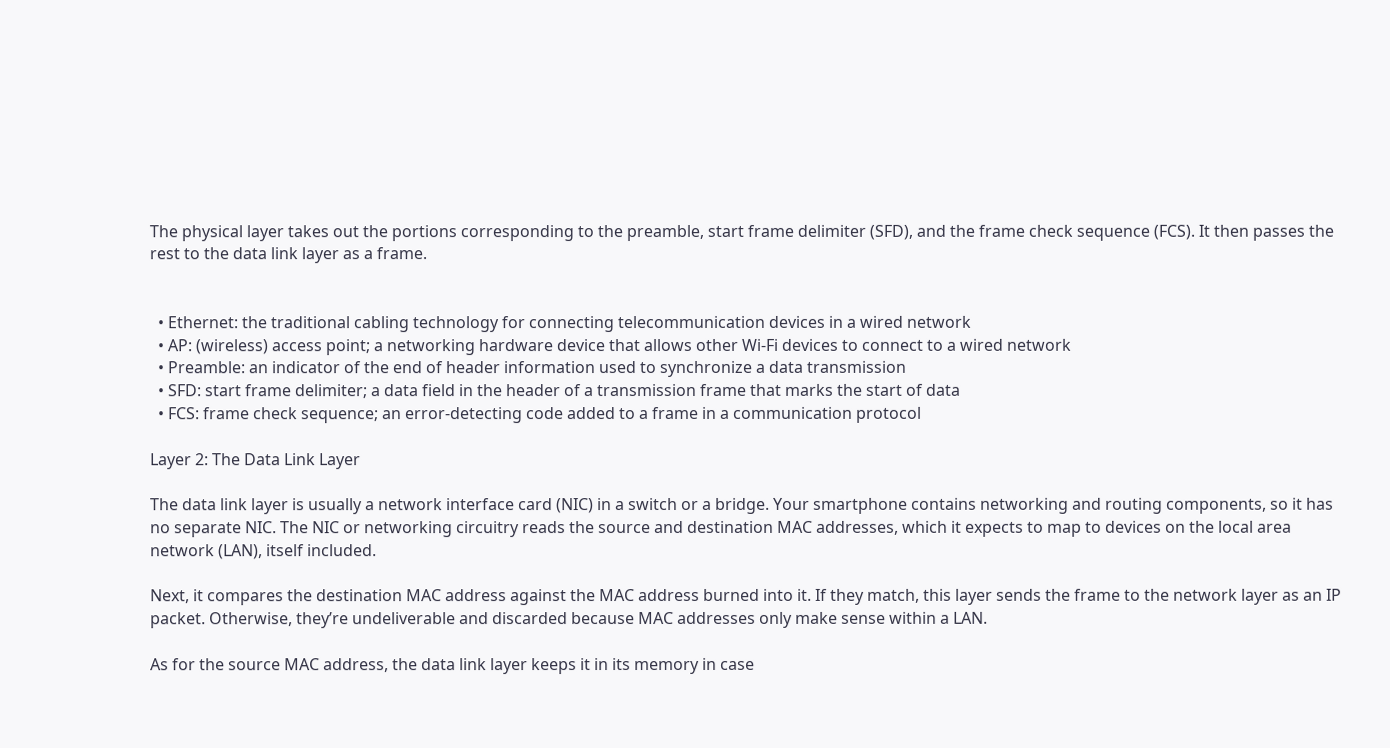The physical layer takes out the portions corresponding to the preamble, start frame delimiter (SFD), and the frame check sequence (FCS). It then passes the rest to the data link layer as a frame.


  • Ethernet: the traditional cabling technology for connecting telecommunication devices in a wired network
  • AP: (wireless) access point; a networking hardware device that allows other Wi-Fi devices to connect to a wired network
  • Preamble: an indicator of the end of header information used to synchronize a data transmission
  • SFD: start frame delimiter; a data field in the header of a transmission frame that marks the start of data
  • FCS: frame check sequence; an error-detecting code added to a frame in a communication protocol

Layer 2: The Data Link Layer

The data link layer is usually a network interface card (NIC) in a switch or a bridge. Your smartphone contains networking and routing components, so it has no separate NIC. The NIC or networking circuitry reads the source and destination MAC addresses, which it expects to map to devices on the local area network (LAN), itself included.

Next, it compares the destination MAC address against the MAC address burned into it. If they match, this layer sends the frame to the network layer as an IP packet. Otherwise, they’re undeliverable and discarded because MAC addresses only make sense within a LAN.

As for the source MAC address, the data link layer keeps it in its memory in case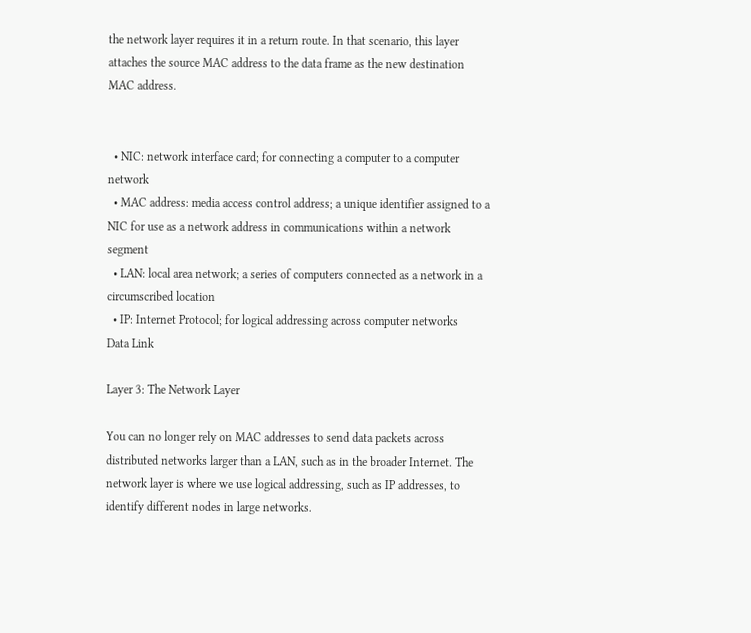the network layer requires it in a return route. In that scenario, this layer attaches the source MAC address to the data frame as the new destination MAC address.


  • NIC: network interface card; for connecting a computer to a computer network
  • MAC address: media access control address; a unique identifier assigned to a NIC for use as a network address in communications within a network segment
  • LAN: local area network; a series of computers connected as a network in a circumscribed location
  • IP: Internet Protocol; for logical addressing across computer networks
Data Link

Layer 3: The Network Layer

You can no longer rely on MAC addresses to send data packets across distributed networks larger than a LAN, such as in the broader Internet. The network layer is where we use logical addressing, such as IP addresses, to identify different nodes in large networks.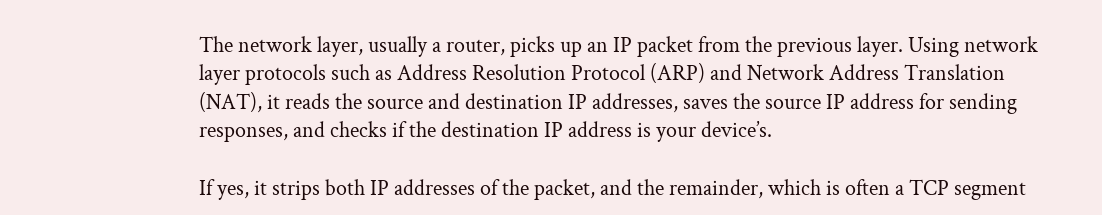The network layer, usually a router, picks up an IP packet from the previous layer. Using network layer protocols such as Address Resolution Protocol (ARP) and Network Address Translation (NAT), it reads the source and destination IP addresses, saves the source IP address for sending responses, and checks if the destination IP address is your device’s.

If yes, it strips both IP addresses of the packet, and the remainder, which is often a TCP segment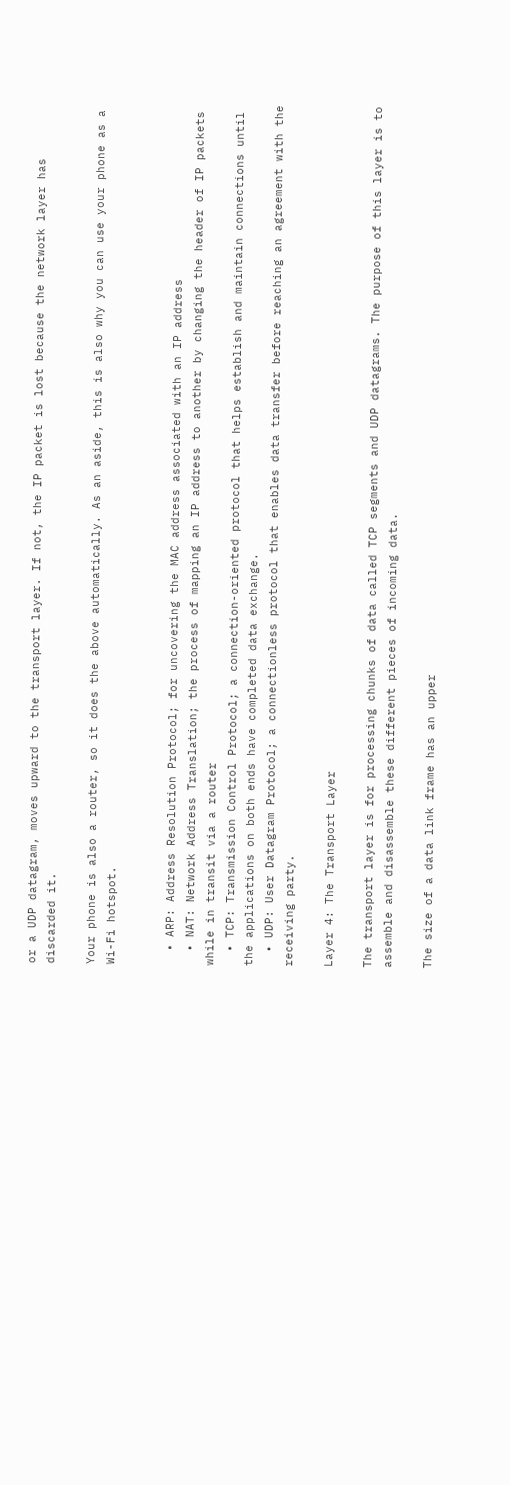or a UDP datagram, moves upward to the transport layer. If not, the IP packet is lost because the network layer has discarded it.

Your phone is also a router, so it does the above automatically. As an aside, this is also why you can use your phone as a Wi-Fi hotspot.


  • ARP: Address Resolution Protocol; for uncovering the MAC address associated with an IP address
  • NAT: Network Address Translation; the process of mapping an IP address to another by changing the header of IP packets while in transit via a router
  • TCP: Transmission Control Protocol; a connection-oriented protocol that helps establish and maintain connections until the applications on both ends have completed data exchange.
  • UDP: User Datagram Protocol; a connectionless protocol that enables data transfer before reaching an agreement with the receiving party.

Layer 4: The Transport Layer

The transport layer is for processing chunks of data called TCP segments and UDP datagrams. The purpose of this layer is to assemble and disassemble these different pieces of incoming data.

The size of a data link frame has an upper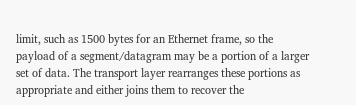limit, such as 1500 bytes for an Ethernet frame, so the payload of a segment/datagram may be a portion of a larger set of data. The transport layer rearranges these portions as appropriate and either joins them to recover the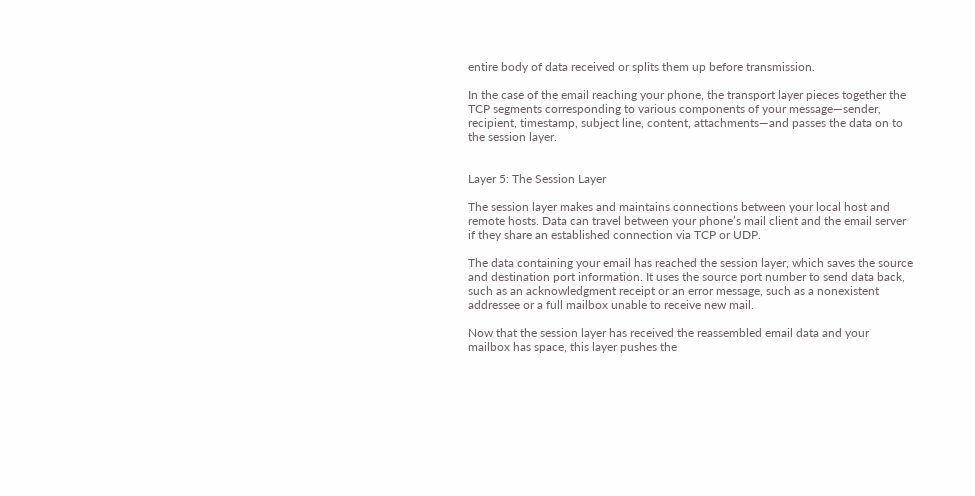entire body of data received or splits them up before transmission.

In the case of the email reaching your phone, the transport layer pieces together the TCP segments corresponding to various components of your message—sender, recipient, timestamp, subject line, content, attachments—and passes the data on to the session layer.


Layer 5: The Session Layer

The session layer makes and maintains connections between your local host and remote hosts. Data can travel between your phone’s mail client and the email server if they share an established connection via TCP or UDP.

The data containing your email has reached the session layer, which saves the source and destination port information. It uses the source port number to send data back, such as an acknowledgment receipt or an error message, such as a nonexistent addressee or a full mailbox unable to receive new mail.

Now that the session layer has received the reassembled email data and your mailbox has space, this layer pushes the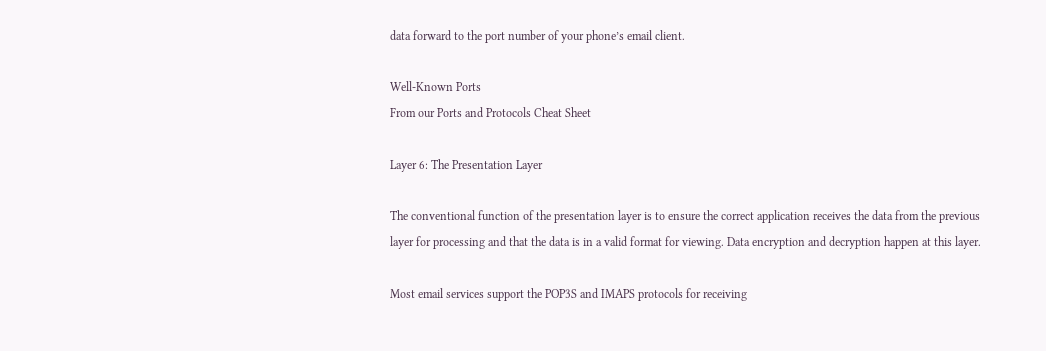data forward to the port number of your phone’s email client.

Well-Known Ports
From our Ports and Protocols Cheat Sheet

Layer 6: The Presentation Layer

The conventional function of the presentation layer is to ensure the correct application receives the data from the previous layer for processing and that the data is in a valid format for viewing. Data encryption and decryption happen at this layer.

Most email services support the POP3S and IMAPS protocols for receiving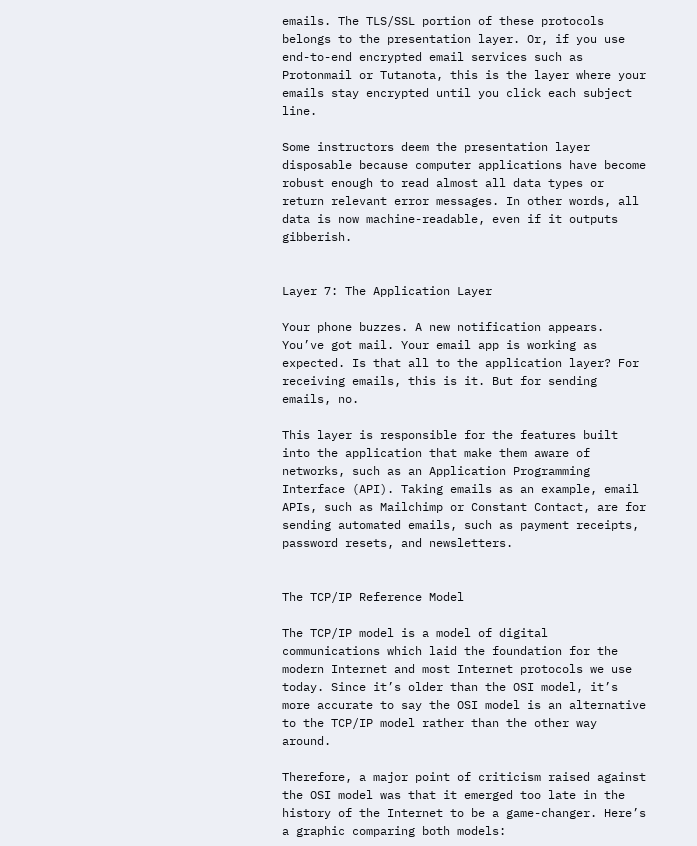emails. The TLS/SSL portion of these protocols belongs to the presentation layer. Or, if you use end-to-end encrypted email services such as Protonmail or Tutanota, this is the layer where your emails stay encrypted until you click each subject line.

Some instructors deem the presentation layer disposable because computer applications have become robust enough to read almost all data types or return relevant error messages. In other words, all data is now machine-readable, even if it outputs gibberish.


Layer 7: The Application Layer

Your phone buzzes. A new notification appears. You’ve got mail. Your email app is working as expected. Is that all to the application layer? For receiving emails, this is it. But for sending emails, no.

This layer is responsible for the features built into the application that make them aware of networks, such as an Application Programming Interface (API). Taking emails as an example, email APIs, such as Mailchimp or Constant Contact, are for sending automated emails, such as payment receipts, password resets, and newsletters.


The TCP/IP Reference Model

The TCP/IP model is a model of digital communications which laid the foundation for the modern Internet and most Internet protocols we use today. Since it’s older than the OSI model, it’s more accurate to say the OSI model is an alternative to the TCP/IP model rather than the other way around.

Therefore, a major point of criticism raised against the OSI model was that it emerged too late in the history of the Internet to be a game-changer. Here’s a graphic comparing both models: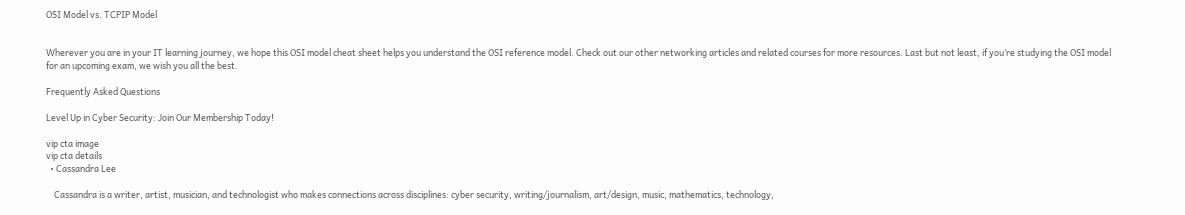OSI Model vs. TCPIP Model


Wherever you are in your IT learning journey, we hope this OSI model cheat sheet helps you understand the OSI reference model. Check out our other networking articles and related courses for more resources. Last but not least, if you’re studying the OSI model for an upcoming exam, we wish you all the best.

Frequently Asked Questions

Level Up in Cyber Security: Join Our Membership Today!

vip cta image
vip cta details
  • Cassandra Lee

    Cassandra is a writer, artist, musician, and technologist who makes connections across disciplines: cyber security, writing/journalism, art/design, music, mathematics, technology,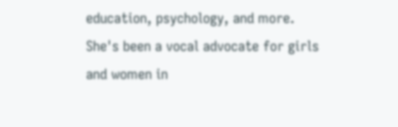education, psychology, and more. She's been a vocal advocate for girls and women in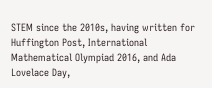STEM since the 2010s, having written for Huffington Post, International Mathematical Olympiad 2016, and Ada Lovelace Day,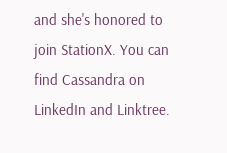and she's honored to join StationX. You can find Cassandra on LinkedIn and Linktree.